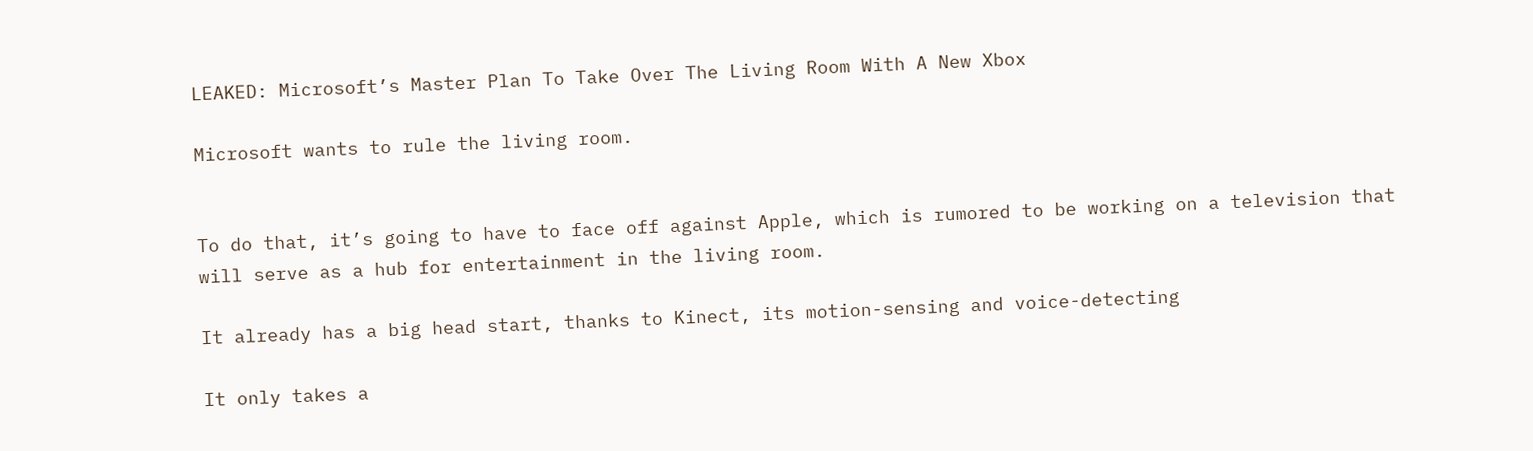LEAKED: Microsoft’s Master Plan To Take Over The Living Room With A New Xbox

Microsoft wants to rule the living room.


To do that, it’s going to have to face off against Apple, which is rumored to be working on a television that will serve as a hub for entertainment in the living room.

It already has a big head start, thanks to Kinect, its motion-sensing and voice-detecting

It only takes a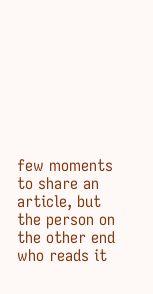few moments to share an article, but the person on the other end who reads it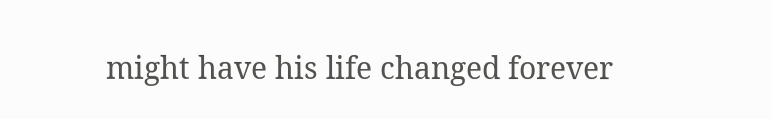might have his life changed forever